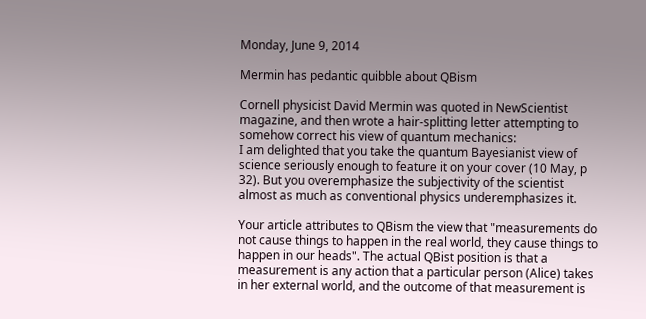Monday, June 9, 2014

Mermin has pedantic quibble about QBism

Cornell physicist David Mermin was quoted in NewScientist magazine, and then wrote a hair-splitting letter attempting to somehow correct his view of quantum mechanics:
I am delighted that you take the quantum Bayesianist view of science seriously enough to feature it on your cover (10 May, p 32). But you overemphasize the subjectivity of the scientist almost as much as conventional physics underemphasizes it.

Your article attributes to QBism the view that "measurements do not cause things to happen in the real world, they cause things to happen in our heads". The actual QBist position is that a measurement is any action that a particular person (Alice) takes in her external world, and the outcome of that measurement is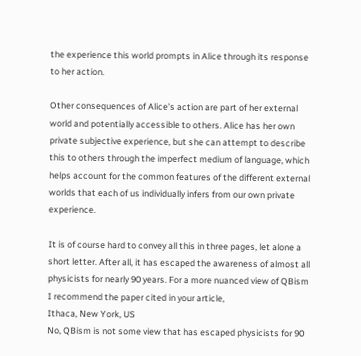the experience this world prompts in Alice through its response to her action.

Other consequences of Alice's action are part of her external world and potentially accessible to others. Alice has her own private subjective experience, but she can attempt to describe this to others through the imperfect medium of language, which helps account for the common features of the different external worlds that each of us individually infers from our own private experience.

It is of course hard to convey all this in three pages, let alone a short letter. After all, it has escaped the awareness of almost all physicists for nearly 90 years. For a more nuanced view of QBism I recommend the paper cited in your article,
Ithaca, New York, US
No, QBism is not some view that has escaped physicists for 90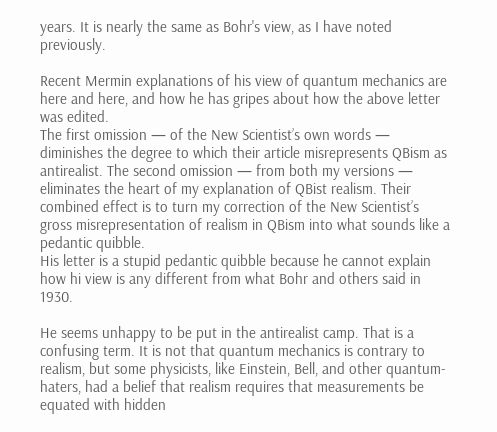years. It is nearly the same as Bohr's view, as I have noted previously.

Recent Mermin explanations of his view of quantum mechanics are here and here, and how he has gripes about how the above letter was edited.
The first omission — of the New Scientist’s own words — diminishes the degree to which their article misrepresents QBism as antirealist. The second omission — from both my versions — eliminates the heart of my explanation of QBist realism. Their combined effect is to turn my correction of the New Scientist’s gross misrepresentation of realism in QBism into what sounds like a pedantic quibble.
His letter is a stupid pedantic quibble because he cannot explain how hi view is any different from what Bohr and others said in 1930.

He seems unhappy to be put in the antirealist camp. That is a confusing term. It is not that quantum mechanics is contrary to realism, but some physicists, like Einstein, Bell, and other quantum-haters, had a belief that realism requires that measurements be equated with hidden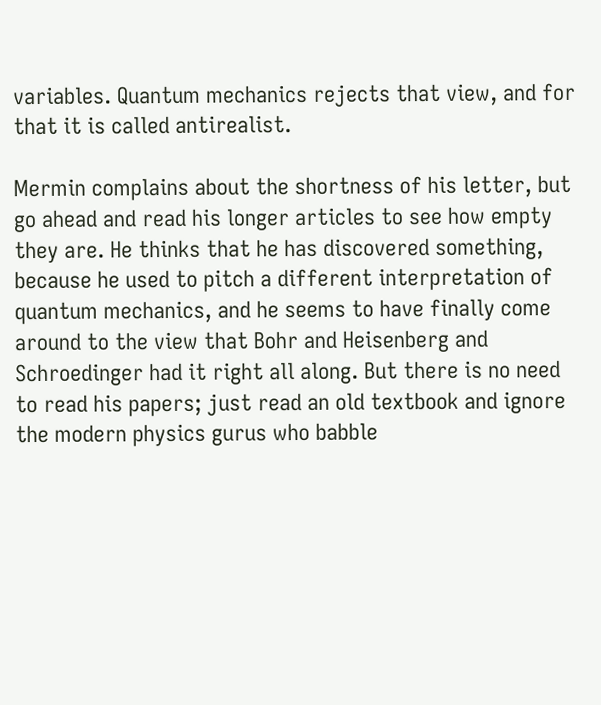variables. Quantum mechanics rejects that view, and for that it is called antirealist.

Mermin complains about the shortness of his letter, but go ahead and read his longer articles to see how empty they are. He thinks that he has discovered something, because he used to pitch a different interpretation of quantum mechanics, and he seems to have finally come around to the view that Bohr and Heisenberg and Schroedinger had it right all along. But there is no need to read his papers; just read an old textbook and ignore the modern physics gurus who babble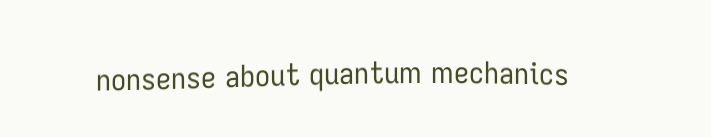nonsense about quantum mechanics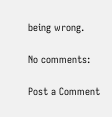being wrong.

No comments:

Post a Comment